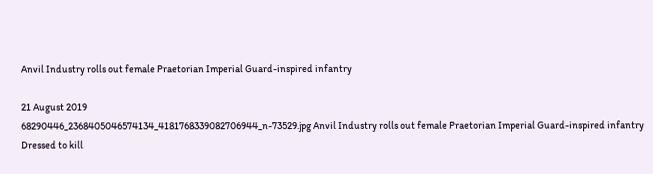Anvil Industry rolls out female Praetorian Imperial Guard-inspired infantry

21 August 2019
68290446_2368405046574134_4181768339082706944_n-73529.jpg Anvil Industry rolls out female Praetorian Imperial Guard-inspired infantry
Dressed to kill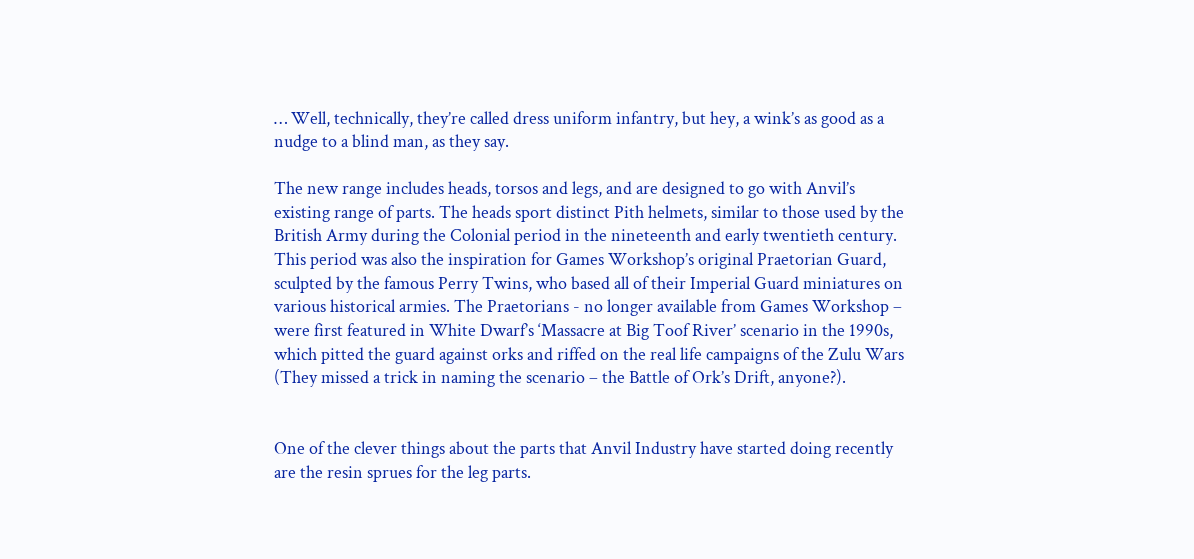… Well, technically, they’re called dress uniform infantry, but hey, a wink’s as good as a nudge to a blind man, as they say.

The new range includes heads, torsos and legs, and are designed to go with Anvil’s existing range of parts. The heads sport distinct Pith helmets, similar to those used by the British Army during the Colonial period in the nineteenth and early twentieth century. This period was also the inspiration for Games Workshop’s original Praetorian Guard, sculpted by the famous Perry Twins, who based all of their Imperial Guard miniatures on various historical armies. The Praetorians - no longer available from Games Workshop – were first featured in White Dwarf’s ‘Massacre at Big Toof River’ scenario in the 1990s, which pitted the guard against orks and riffed on the real life campaigns of the Zulu Wars (They missed a trick in naming the scenario – the Battle of Ork’s Drift, anyone?).


One of the clever things about the parts that Anvil Industry have started doing recently are the resin sprues for the leg parts.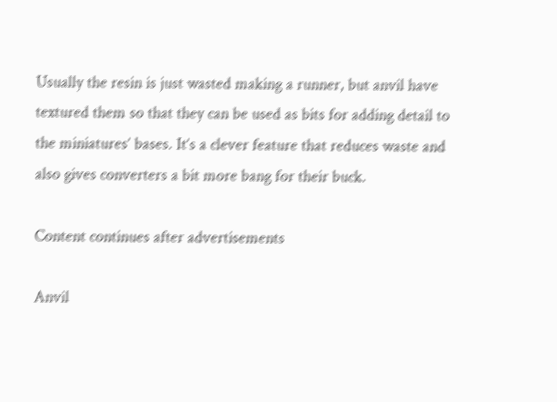Usually the resin is just wasted making a runner, but anvil have textured them so that they can be used as bits for adding detail to the miniatures’ bases. It’s a clever feature that reduces waste and also gives converters a bit more bang for their buck.

Content continues after advertisements

Anvil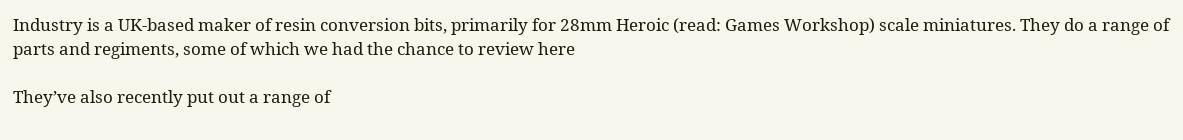Industry is a UK-based maker of resin conversion bits, primarily for 28mm Heroic (read: Games Workshop) scale miniatures. They do a range of parts and regiments, some of which we had the chance to review here

They’ve also recently put out a range of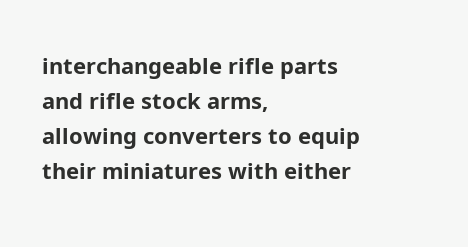interchangeable rifle parts and rifle stock arms, allowing converters to equip their miniatures with either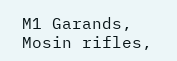M1 Garands, Mosin rifles,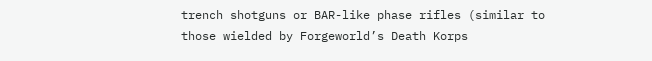trench shotguns or BAR-like phase rifles (similar to those wielded by Forgeworld’s Death Korps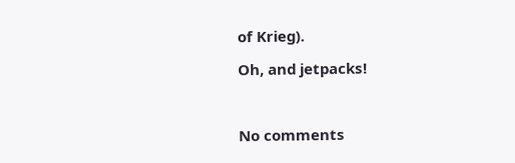of Krieg).

Oh, and jetpacks!



No comments